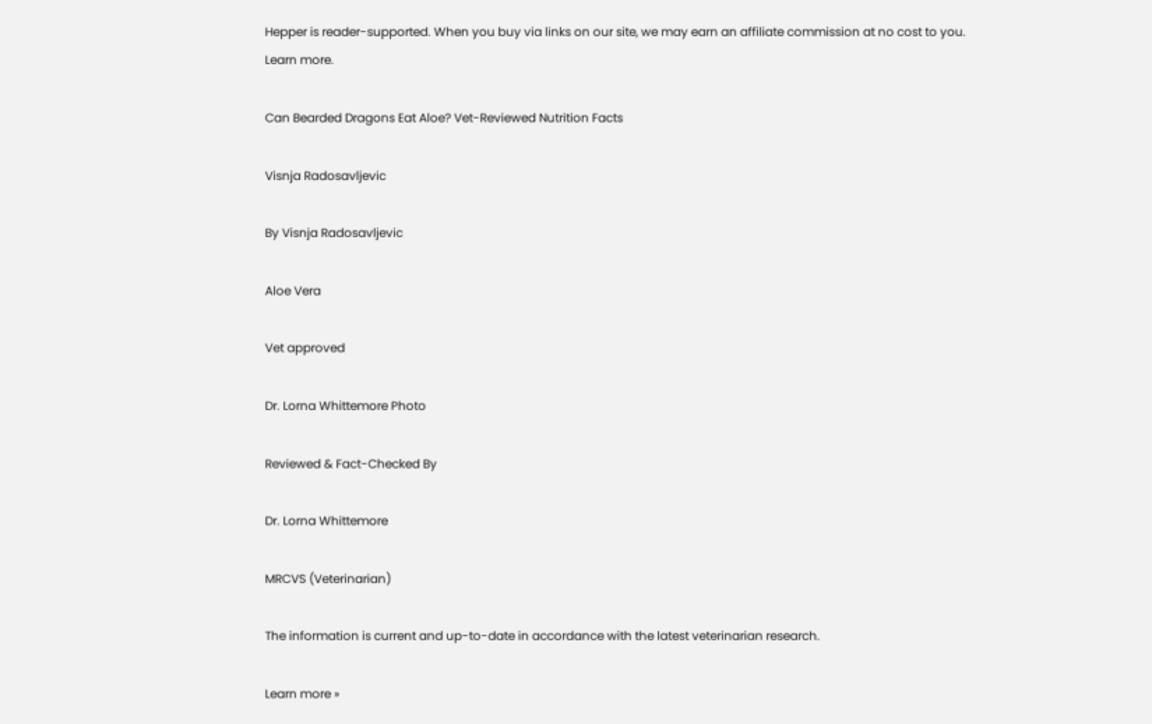Hepper is reader-supported. When you buy via links on our site, we may earn an affiliate commission at no cost to you. Learn more.

Can Bearded Dragons Eat Aloe? Vet-Reviewed Nutrition Facts

Visnja Radosavljevic

By Visnja Radosavljevic

Aloe Vera

Vet approved

Dr. Lorna Whittemore Photo

Reviewed & Fact-Checked By

Dr. Lorna Whittemore

MRCVS (Veterinarian)

The information is current and up-to-date in accordance with the latest veterinarian research.

Learn more »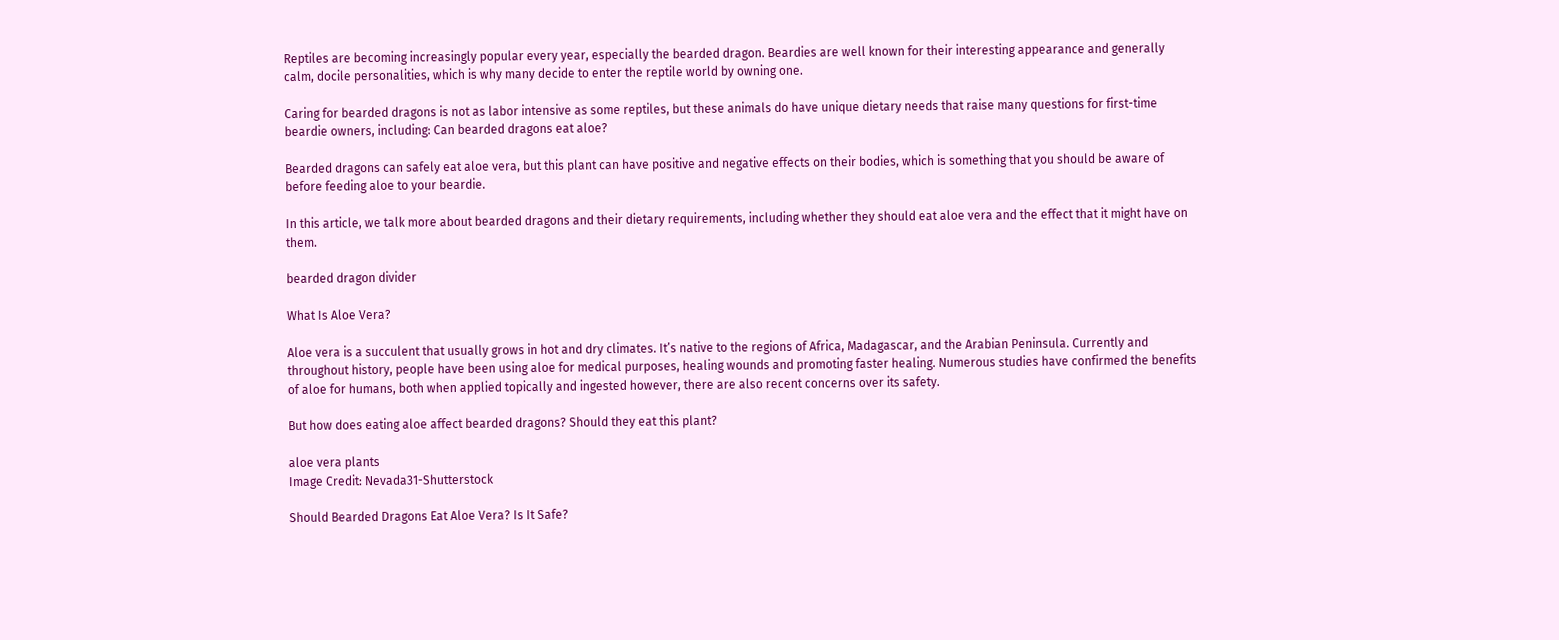Reptiles are becoming increasingly popular every year, especially the bearded dragon. Beardies are well known for their interesting appearance and generally calm, docile personalities, which is why many decide to enter the reptile world by owning one.

Caring for bearded dragons is not as labor intensive as some reptiles, but these animals do have unique dietary needs that raise many questions for first-time beardie owners, including: Can bearded dragons eat aloe?

Bearded dragons can safely eat aloe vera, but this plant can have positive and negative effects on their bodies, which is something that you should be aware of before feeding aloe to your beardie.

In this article, we talk more about bearded dragons and their dietary requirements, including whether they should eat aloe vera and the effect that it might have on them.

bearded dragon divider

What Is Aloe Vera?

Aloe vera is a succulent that usually grows in hot and dry climates. It’s native to the regions of Africa, Madagascar, and the Arabian Peninsula. Currently and throughout history, people have been using aloe for medical purposes, healing wounds and promoting faster healing. Numerous studies have confirmed the benefits of aloe for humans, both when applied topically and ingested however, there are also recent concerns over its safety.

But how does eating aloe affect bearded dragons? Should they eat this plant?

aloe vera plants
Image Credit: Nevada31-Shutterstock

Should Bearded Dragons Eat Aloe Vera? Is It Safe?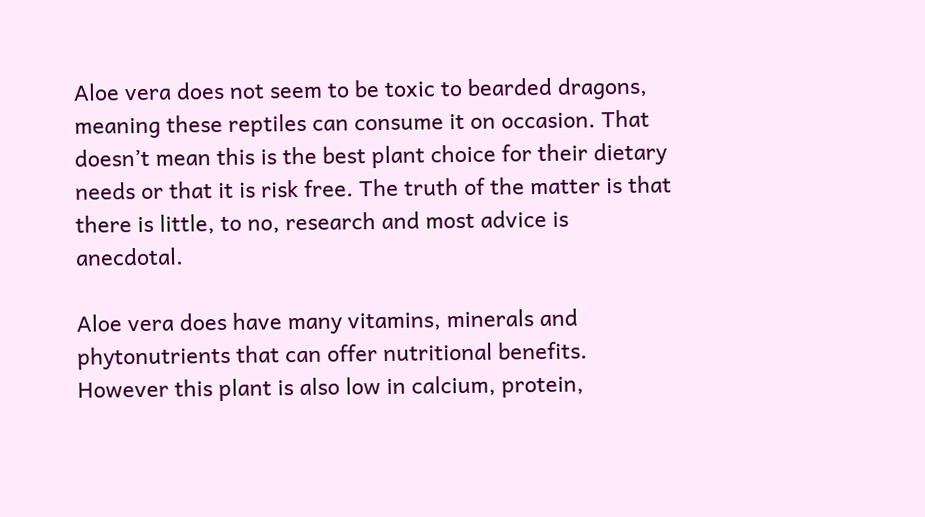Aloe vera does not seem to be toxic to bearded dragons, meaning these reptiles can consume it on occasion. That doesn’t mean this is the best plant choice for their dietary needs or that it is risk free. The truth of the matter is that there is little, to no, research and most advice is anecdotal.

Aloe vera does have many vitamins, minerals and phytonutrients that can offer nutritional benefits. However this plant is also low in calcium, protein,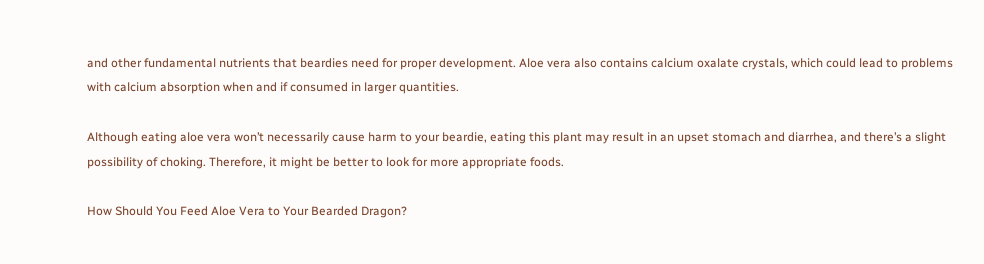and other fundamental nutrients that beardies need for proper development. Aloe vera also contains calcium oxalate crystals, which could lead to problems with calcium absorption when and if consumed in larger quantities.

Although eating aloe vera won’t necessarily cause harm to your beardie, eating this plant may result in an upset stomach and diarrhea, and there’s a slight possibility of choking. Therefore, it might be better to look for more appropriate foods.

How Should You Feed Aloe Vera to Your Bearded Dragon?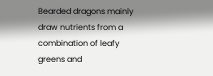Bearded dragons mainly draw nutrients from a combination of leafy greens and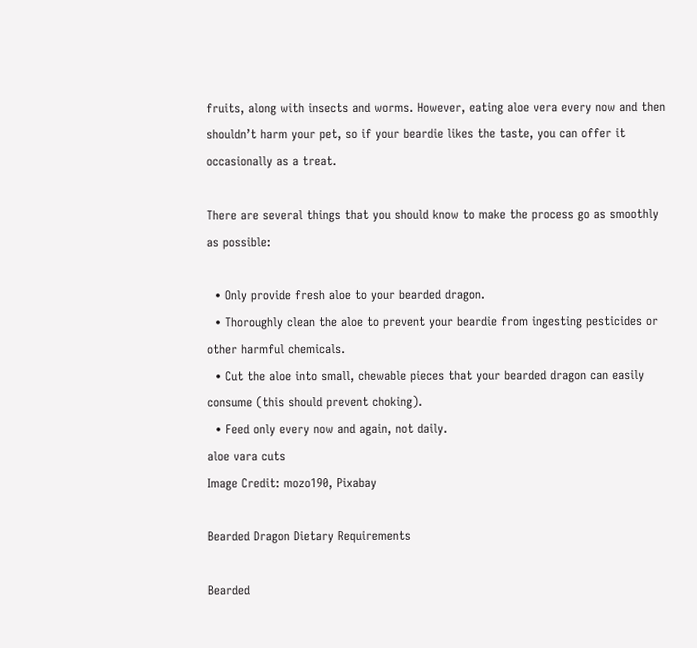fruits, along with insects and worms. However, eating aloe vera every now and then shouldn’t harm your pet, so if your beardie likes the taste, you can offer it occasionally as a treat.

There are several things that you should know to make the process go as smoothly as possible:

  • Only provide fresh aloe to your bearded dragon.
  • Thoroughly clean the aloe to prevent your beardie from ingesting pesticides or other harmful chemicals.
  • Cut the aloe into small, chewable pieces that your bearded dragon can easily consume (this should prevent choking).
  • Feed only every now and again, not daily.
aloe vara cuts
Image Credit: mozo190, Pixabay

Bearded Dragon Dietary Requirements

Bearded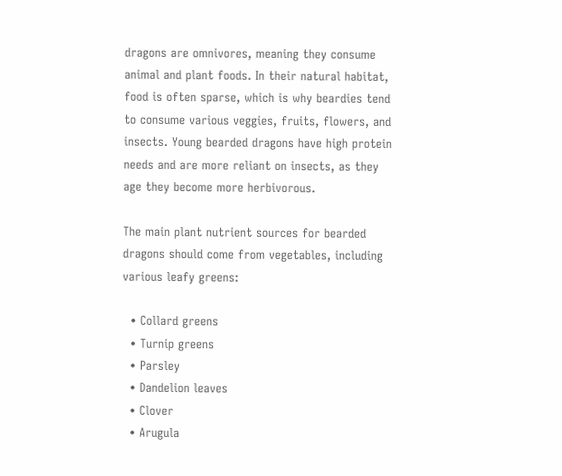dragons are omnivores, meaning they consume animal and plant foods. In their natural habitat, food is often sparse, which is why beardies tend to consume various veggies, fruits, flowers, and insects. Young bearded dragons have high protein needs and are more reliant on insects, as they age they become more herbivorous.

The main plant nutrient sources for bearded dragons should come from vegetables, including various leafy greens:

  • Collard greens
  • Turnip greens
  • Parsley
  • Dandelion leaves
  • Clover
  • Arugula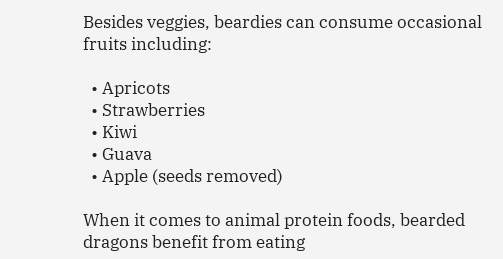Besides veggies, beardies can consume occasional fruits including:

  • Apricots
  • Strawberries
  • Kiwi
  • Guava
  • Apple (seeds removed)

When it comes to animal protein foods, bearded dragons benefit from eating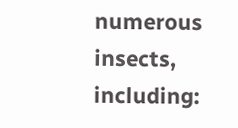numerous insects, including: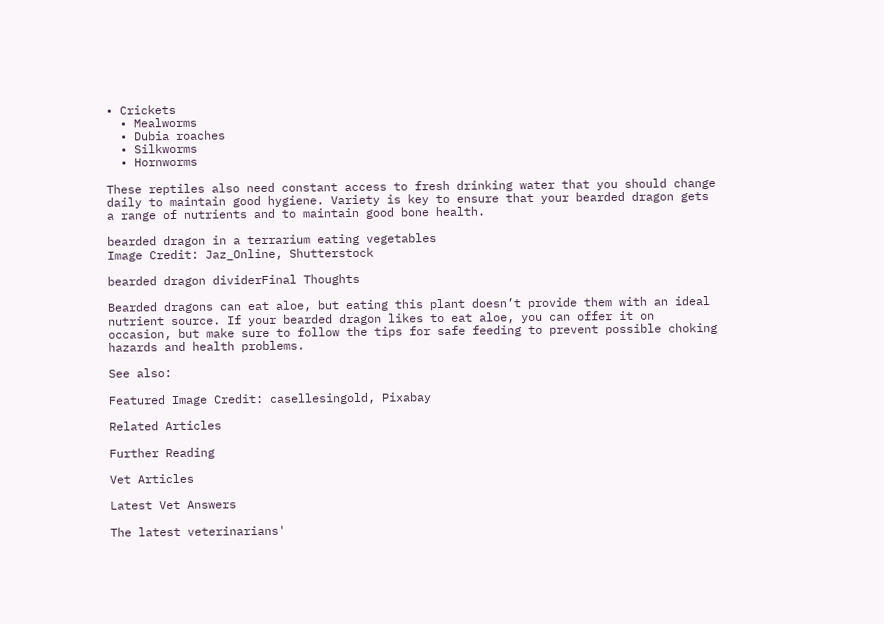• Crickets
  • Mealworms
  • Dubia roaches
  • Silkworms
  • Hornworms

These reptiles also need constant access to fresh drinking water that you should change daily to maintain good hygiene. Variety is key to ensure that your bearded dragon gets a range of nutrients and to maintain good bone health.

bearded dragon in a terrarium eating vegetables
Image Credit: Jaz_Online, Shutterstock

bearded dragon dividerFinal Thoughts

Bearded dragons can eat aloe, but eating this plant doesn’t provide them with an ideal nutrient source. If your bearded dragon likes to eat aloe, you can offer it on occasion, but make sure to follow the tips for safe feeding to prevent possible choking hazards and health problems.

See also:

Featured Image Credit: casellesingold, Pixabay

Related Articles

Further Reading

Vet Articles

Latest Vet Answers

The latest veterinarians'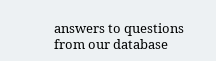answers to questions from our database